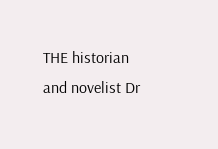THE historian and novelist Dr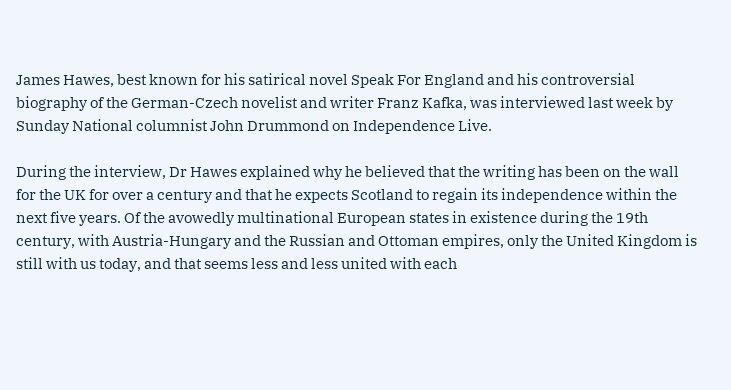James Hawes, best known for his satirical novel Speak For England and his controversial biography of the German-Czech novelist and writer Franz Kafka, was interviewed last week by Sunday National columnist John Drummond on Independence Live.

During the interview, Dr Hawes explained why he believed that the writing has been on the wall for the UK for over a century and that he expects Scotland to regain its independence within the next five years. Of the avowedly multinational European states in existence during the 19th century, with Austria-Hungary and the Russian and Ottoman empires, only the United Kingdom is still with us today, and that seems less and less united with each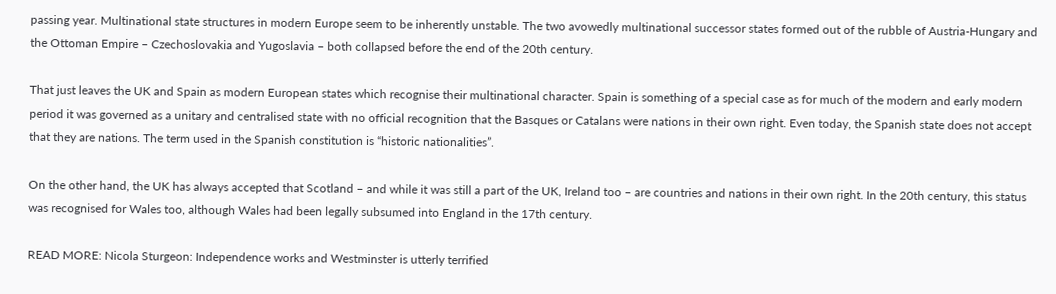passing year. Multinational state structures in modern Europe seem to be inherently unstable. The two avowedly multinational successor states formed out of the rubble of Austria-Hungary and the Ottoman Empire – Czechoslovakia and Yugoslavia – both collapsed before the end of the 20th century.

That just leaves the UK and Spain as modern European states which recognise their multinational character. Spain is something of a special case as for much of the modern and early modern period it was governed as a unitary and centralised state with no official recognition that the Basques or Catalans were nations in their own right. Even today, the Spanish state does not accept that they are nations. The term used in the Spanish constitution is “historic nationalities”.

On the other hand, the UK has always accepted that Scotland – and while it was still a part of the UK, Ireland too – are countries and nations in their own right. In the 20th century, this status was recognised for Wales too, although Wales had been legally subsumed into England in the 17th century.

READ MORE: Nicola Sturgeon: Independence works and Westminster is utterly terrified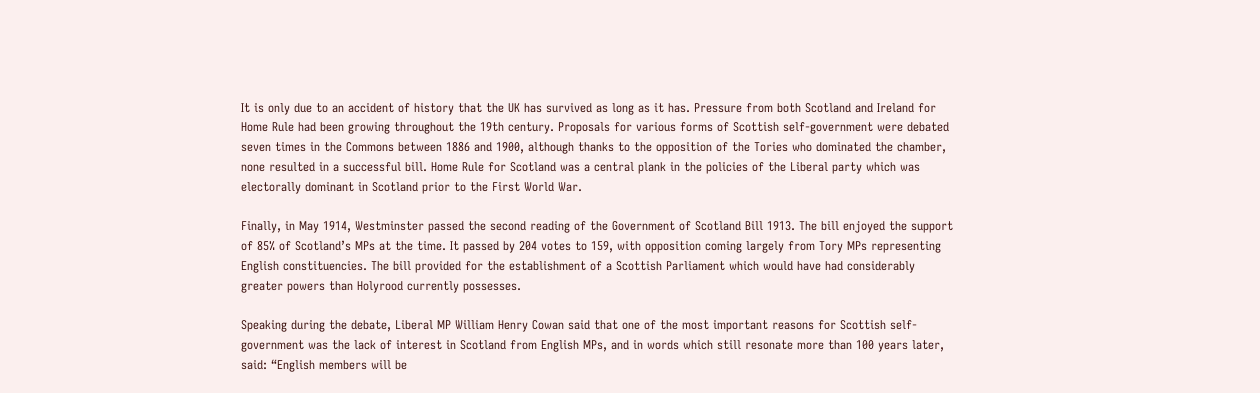It is only due to an accident of history that the UK has survived as long as it has. Pressure from both Scotland and Ireland for Home Rule had been growing throughout the 19th century. Proposals for various forms of Scottish self-government were debated seven times in the Commons between 1886 and 1900, although thanks to the opposition of the Tories who dominated the chamber, none resulted in a successful bill. Home Rule for Scotland was a central plank in the policies of the Liberal party which was electorally dominant in Scotland prior to the First World War.

Finally, in May 1914, Westminster passed the second reading of the Government of Scotland Bill 1913. The bill enjoyed the support of 85% of Scotland’s MPs at the time. It passed by 204 votes to 159, with opposition coming largely from Tory MPs representing English constituencies. The bill provided for the establishment of a Scottish Parliament which would have had considerably greater powers than Holyrood currently possesses.

Speaking during the debate, Liberal MP William Henry Cowan said that one of the most important reasons for Scottish self-government was the lack of interest in Scotland from English MPs, and in words which still resonate more than 100 years later, said: “English members will be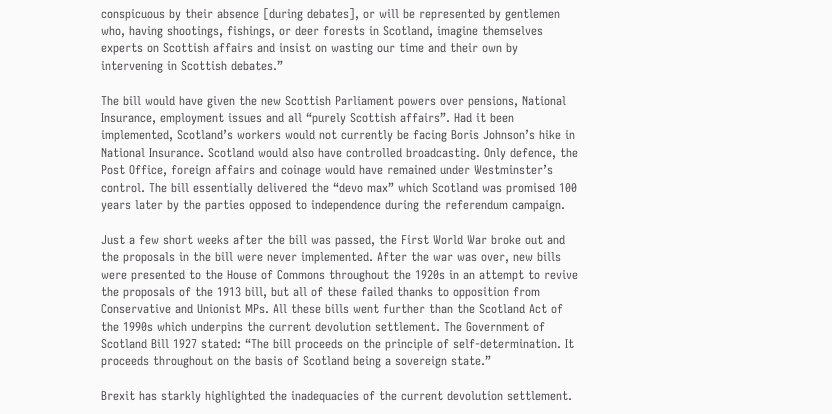conspicuous by their absence [during debates], or will be represented by gentlemen who, having shootings, fishings, or deer forests in Scotland, imagine themselves experts on Scottish affairs and insist on wasting our time and their own by intervening in Scottish debates.”

The bill would have given the new Scottish Parliament powers over pensions, National Insurance, employment issues and all “purely Scottish affairs”. Had it been implemented, Scotland’s workers would not currently be facing Boris Johnson’s hike in National Insurance. Scotland would also have controlled broadcasting. Only defence, the Post Office, foreign affairs and coinage would have remained under Westminster’s control. The bill essentially delivered the “devo max” which Scotland was promised 100 years later by the parties opposed to independence during the referendum campaign.

Just a few short weeks after the bill was passed, the First World War broke out and the proposals in the bill were never implemented. After the war was over, new bills were presented to the House of Commons throughout the 1920s in an attempt to revive the proposals of the 1913 bill, but all of these failed thanks to opposition from Conservative and Unionist MPs. All these bills went further than the Scotland Act of the 1990s which underpins the current devolution settlement. The Government of Scotland Bill 1927 stated: “The bill proceeds on the principle of self-determination. It proceeds throughout on the basis of Scotland being a sovereign state.”

Brexit has starkly highlighted the inadequacies of the current devolution settlement.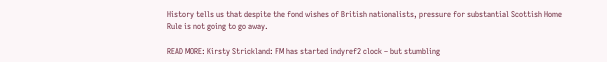History tells us that despite the fond wishes of British nationalists, pressure for substantial Scottish Home Rule is not going to go away.

READ MORE: Kirsty Strickland: FM has started indyref2 clock – but stumbling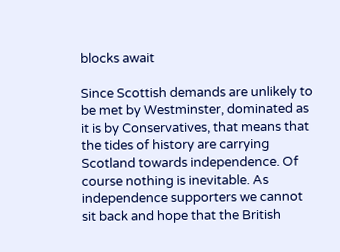blocks await

Since Scottish demands are unlikely to be met by Westminster, dominated as it is by Conservatives, that means that the tides of history are carrying Scotland towards independence. Of course nothing is inevitable. As independence supporters we cannot sit back and hope that the British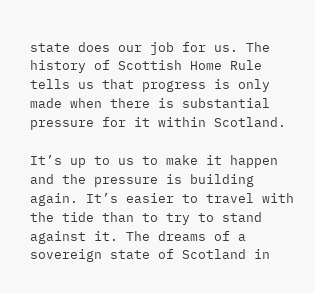state does our job for us. The history of Scottish Home Rule tells us that progress is only made when there is substantial pressure for it within Scotland.

It’s up to us to make it happen and the pressure is building again. It’s easier to travel with the tide than to try to stand against it. The dreams of a sovereign state of Scotland in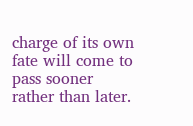charge of its own fate will come to pass sooner rather than later.